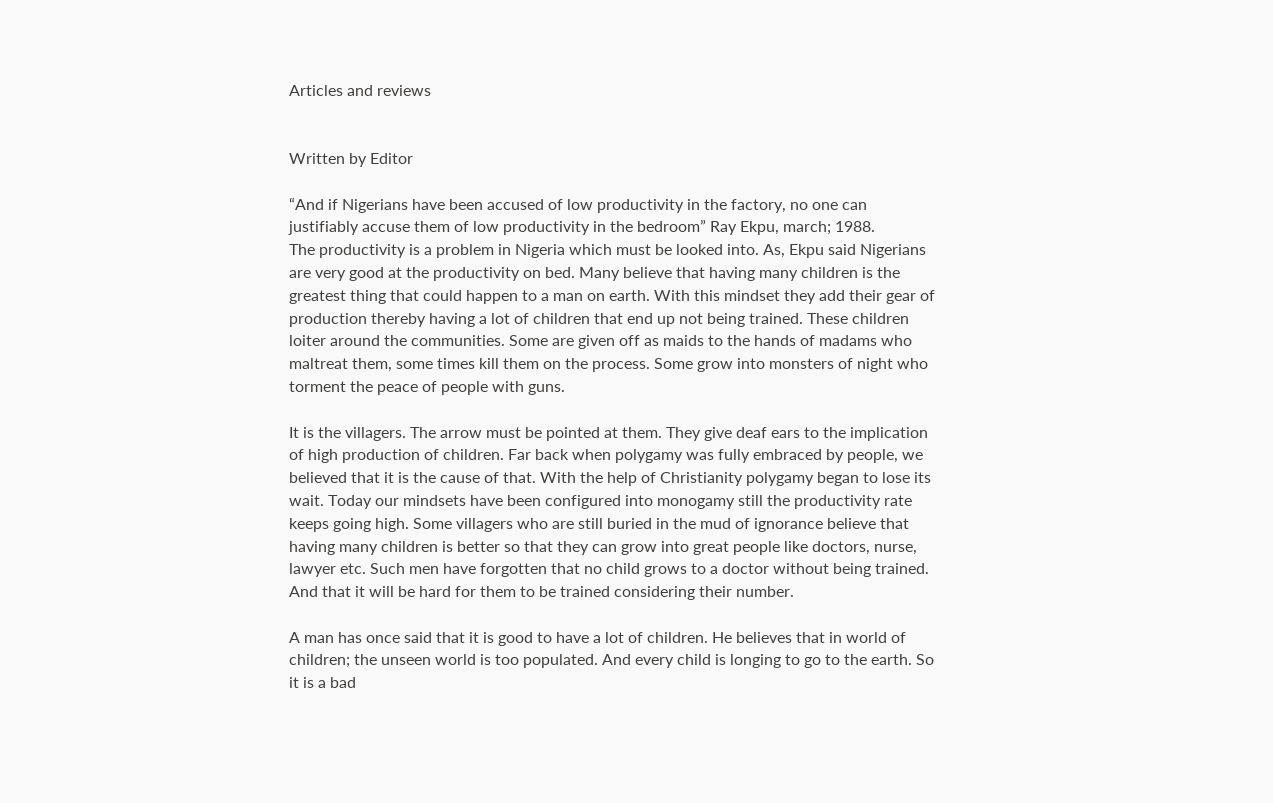Articles and reviews


Written by Editor

“And if Nigerians have been accused of low productivity in the factory, no one can justifiably accuse them of low productivity in the bedroom” Ray Ekpu, march; 1988.
The productivity is a problem in Nigeria which must be looked into. As, Ekpu said Nigerians are very good at the productivity on bed. Many believe that having many children is the greatest thing that could happen to a man on earth. With this mindset they add their gear of production thereby having a lot of children that end up not being trained. These children loiter around the communities. Some are given off as maids to the hands of madams who maltreat them, some times kill them on the process. Some grow into monsters of night who torment the peace of people with guns.

It is the villagers. The arrow must be pointed at them. They give deaf ears to the implication of high production of children. Far back when polygamy was fully embraced by people, we believed that it is the cause of that. With the help of Christianity polygamy began to lose its wait. Today our mindsets have been configured into monogamy still the productivity rate keeps going high. Some villagers who are still buried in the mud of ignorance believe that having many children is better so that they can grow into great people like doctors, nurse, lawyer etc. Such men have forgotten that no child grows to a doctor without being trained. And that it will be hard for them to be trained considering their number.

A man has once said that it is good to have a lot of children. He believes that in world of children; the unseen world is too populated. And every child is longing to go to the earth. So it is a bad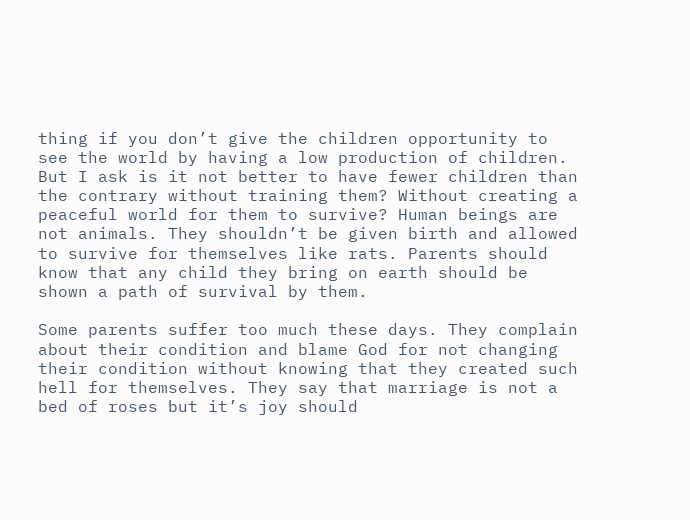thing if you don’t give the children opportunity to see the world by having a low production of children. But I ask is it not better to have fewer children than the contrary without training them? Without creating a peaceful world for them to survive? Human beings are not animals. They shouldn’t be given birth and allowed to survive for themselves like rats. Parents should know that any child they bring on earth should be shown a path of survival by them.

Some parents suffer too much these days. They complain about their condition and blame God for not changing their condition without knowing that they created such hell for themselves. They say that marriage is not a bed of roses but it’s joy should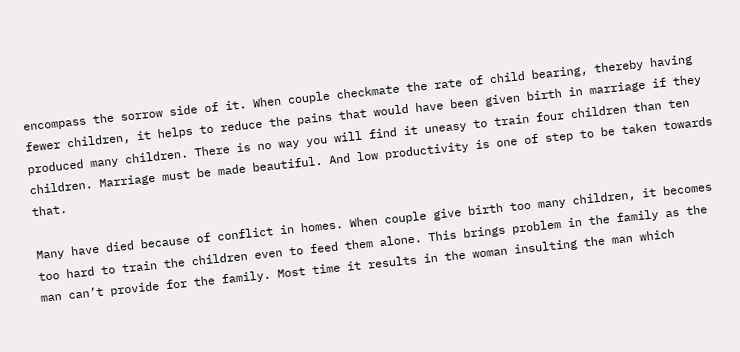encompass the sorrow side of it. When couple checkmate the rate of child bearing, thereby having fewer children, it helps to reduce the pains that would have been given birth in marriage if they produced many children. There is no way you will find it uneasy to train four children than ten children. Marriage must be made beautiful. And low productivity is one of step to be taken towards that.

Many have died because of conflict in homes. When couple give birth too many children, it becomes too hard to train the children even to feed them alone. This brings problem in the family as the man can’t provide for the family. Most time it results in the woman insulting the man which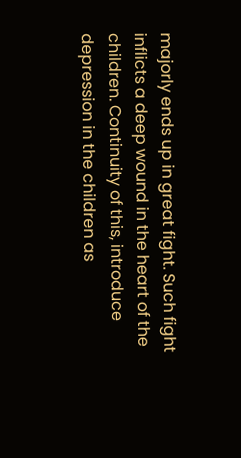majorly ends up in great fight. Such fight inflicts a deep wound in the heart of the children. Continuity of this, introduce depression in the children as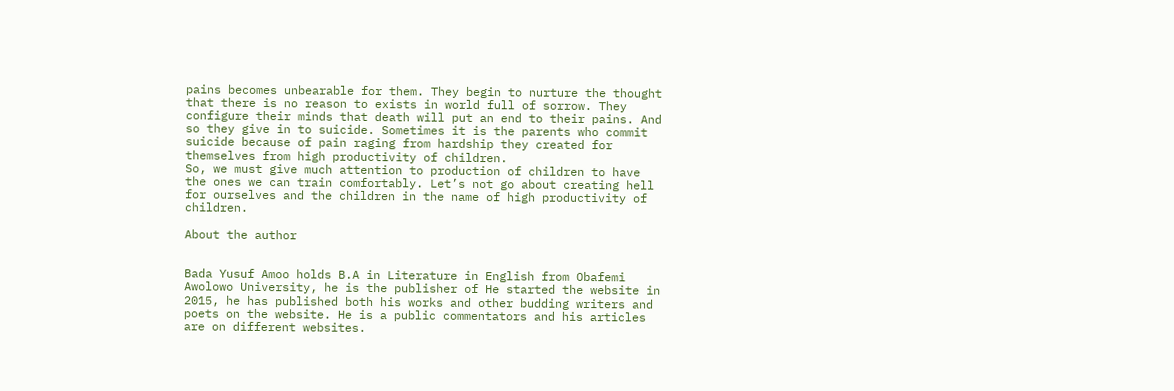pains becomes unbearable for them. They begin to nurture the thought that there is no reason to exists in world full of sorrow. They configure their minds that death will put an end to their pains. And so they give in to suicide. Sometimes it is the parents who commit suicide because of pain raging from hardship they created for themselves from high productivity of children.
So, we must give much attention to production of children to have the ones we can train comfortably. Let’s not go about creating hell for ourselves and the children in the name of high productivity of children.

About the author


Bada Yusuf Amoo holds B.A in Literature in English from Obafemi Awolowo University, he is the publisher of He started the website in 2015, he has published both his works and other budding writers and poets on the website. He is a public commentators and his articles are on different websites.